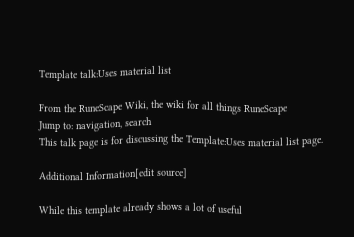Template talk:Uses material list

From the RuneScape Wiki, the wiki for all things RuneScape
Jump to: navigation, search
This talk page is for discussing the Template:Uses material list page.

Additional Information[edit source]

While this template already shows a lot of useful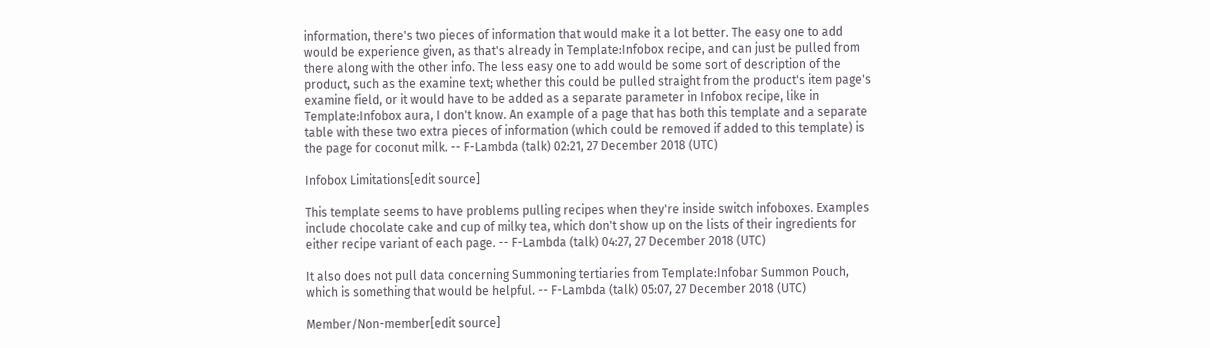information, there's two pieces of information that would make it a lot better. The easy one to add would be experience given, as that's already in Template:Infobox recipe, and can just be pulled from there along with the other info. The less easy one to add would be some sort of description of the product, such as the examine text; whether this could be pulled straight from the product's item page's examine field, or it would have to be added as a separate parameter in Infobox recipe, like in Template:Infobox aura, I don't know. An example of a page that has both this template and a separate table with these two extra pieces of information (which could be removed if added to this template) is the page for coconut milk. -- F-Lambda (talk) 02:21, 27 December 2018 (UTC)

Infobox Limitations[edit source]

This template seems to have problems pulling recipes when they're inside switch infoboxes. Examples include chocolate cake and cup of milky tea, which don't show up on the lists of their ingredients for either recipe variant of each page. -- F-Lambda (talk) 04:27, 27 December 2018 (UTC)

It also does not pull data concerning Summoning tertiaries from Template:Infobar Summon Pouch, which is something that would be helpful. -- F-Lambda (talk) 05:07, 27 December 2018 (UTC)

Member/Non-member[edit source]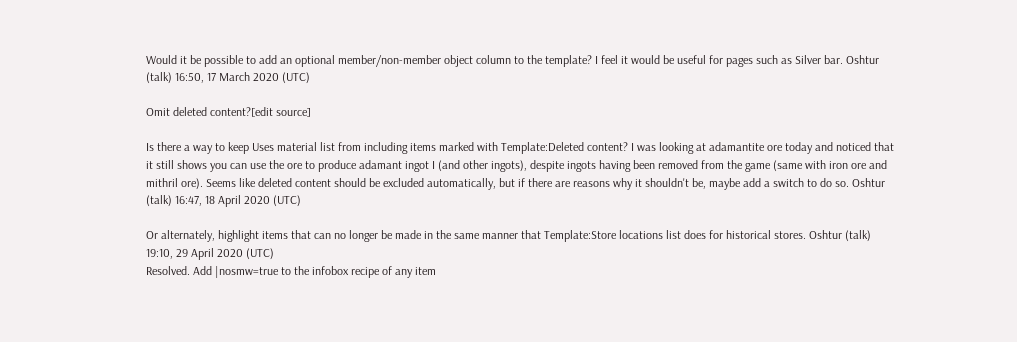Would it be possible to add an optional member/non-member object column to the template? I feel it would be useful for pages such as Silver bar. Oshtur (talk) 16:50, 17 March 2020 (UTC)

Omit deleted content?[edit source]

Is there a way to keep Uses material list from including items marked with Template:Deleted content? I was looking at adamantite ore today and noticed that it still shows you can use the ore to produce adamant ingot I (and other ingots), despite ingots having been removed from the game (same with iron ore and mithril ore). Seems like deleted content should be excluded automatically, but if there are reasons why it shouldn't be, maybe add a switch to do so. Oshtur (talk) 16:47, 18 April 2020 (UTC)

Or alternately, highlight items that can no longer be made in the same manner that Template:Store locations list does for historical stores. Oshtur (talk) 19:10, 29 April 2020 (UTC)
Resolved. Add |nosmw=true to the infobox recipe of any item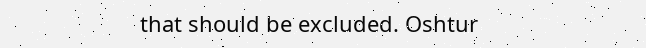that should be excluded. Oshtur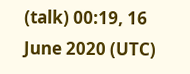(talk) 00:19, 16 June 2020 (UTC)